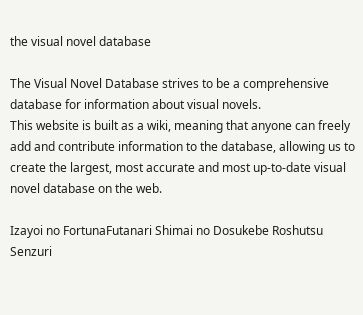the visual novel database

The Visual Novel Database strives to be a comprehensive database for information about visual novels.
This website is built as a wiki, meaning that anyone can freely add and contribute information to the database, allowing us to create the largest, most accurate and most up-to-date visual novel database on the web.

Izayoi no FortunaFutanari Shimai no Dosukebe Roshutsu Senzuri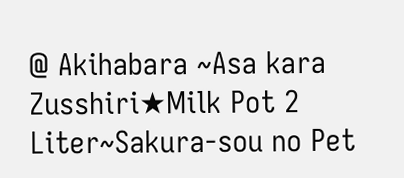@ Akihabara ~Asa kara Zusshiri★Milk Pot 2 Liter~Sakura-sou no Pet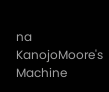na KanojoMoore's Machine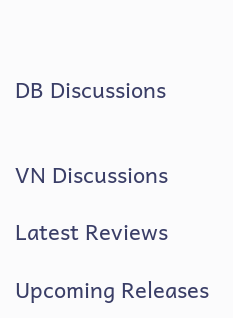DB Discussions


VN Discussions

Latest Reviews

Upcoming Releases